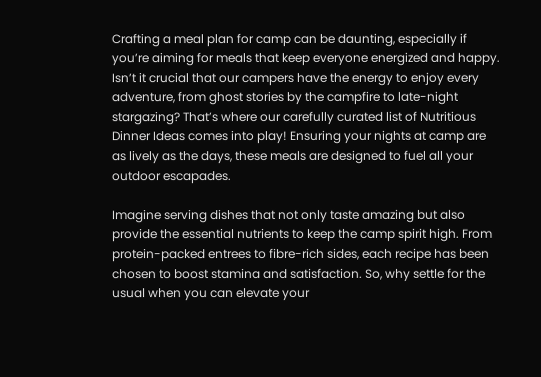Crafting a meal plan for camp can be daunting, especially if you’re aiming for meals that keep everyone energized and happy. Isn’t it crucial that our campers have the energy to enjoy every adventure, from ghost stories by the campfire to late-night stargazing? That’s where our carefully curated list of Nutritious Dinner Ideas comes into play! Ensuring your nights at camp are as lively as the days, these meals are designed to fuel all your outdoor escapades.

Imagine serving dishes that not only taste amazing but also provide the essential nutrients to keep the camp spirit high. From protein-packed entrees to fibre-rich sides, each recipe has been chosen to boost stamina and satisfaction. So, why settle for the usual when you can elevate your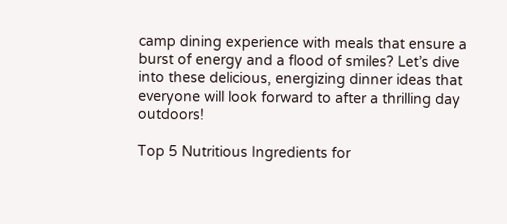camp dining experience with meals that ensure a burst of energy and a flood of smiles? Let’s dive into these delicious, energizing dinner ideas that everyone will look forward to after a thrilling day outdoors!

Top 5 Nutritious Ingredients for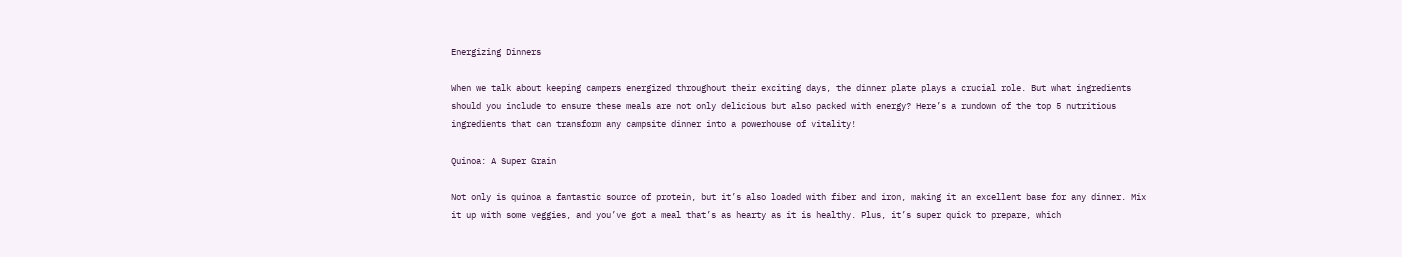Energizing Dinners

When we talk about keeping campers energized throughout their exciting days, the dinner plate plays a crucial role. But what ingredients should you include to ensure these meals are not only delicious but also packed with energy? Here’s a rundown of the top 5 nutritious ingredients that can transform any campsite dinner into a powerhouse of vitality!

Quinoa: A Super Grain

Not only is quinoa a fantastic source of protein, but it’s also loaded with fiber and iron, making it an excellent base for any dinner. Mix it up with some veggies, and you’ve got a meal that’s as hearty as it is healthy. Plus, it’s super quick to prepare, which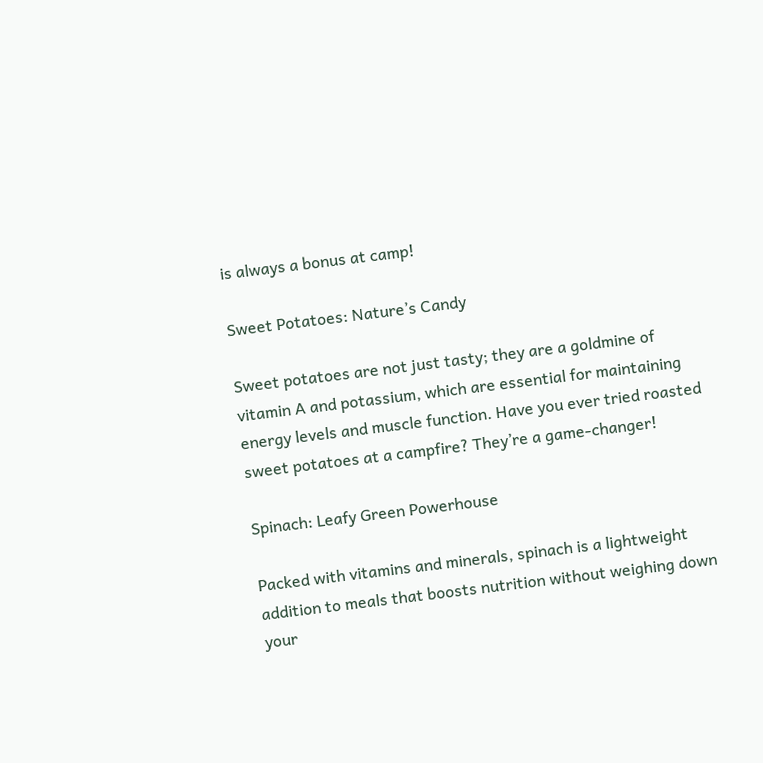is always a bonus at camp!

Sweet Potatoes: Nature’s Candy

Sweet potatoes are not just tasty; they are a goldmine of vitamin A and potassium, which are essential for maintaining energy levels and muscle function. Have you ever tried roasted sweet potatoes at a campfire? They’re a game-changer!

Spinach: Leafy Green Powerhouse

Packed with vitamins and minerals, spinach is a lightweight addition to meals that boosts nutrition without weighing down your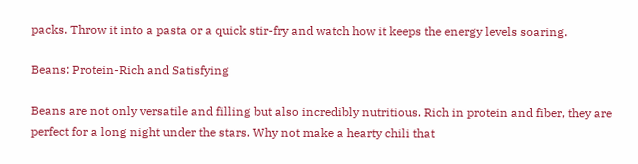packs. Throw it into a pasta or a quick stir-fry and watch how it keeps the energy levels soaring.

Beans: Protein-Rich and Satisfying

Beans are not only versatile and filling but also incredibly nutritious. Rich in protein and fiber, they are perfect for a long night under the stars. Why not make a hearty chili that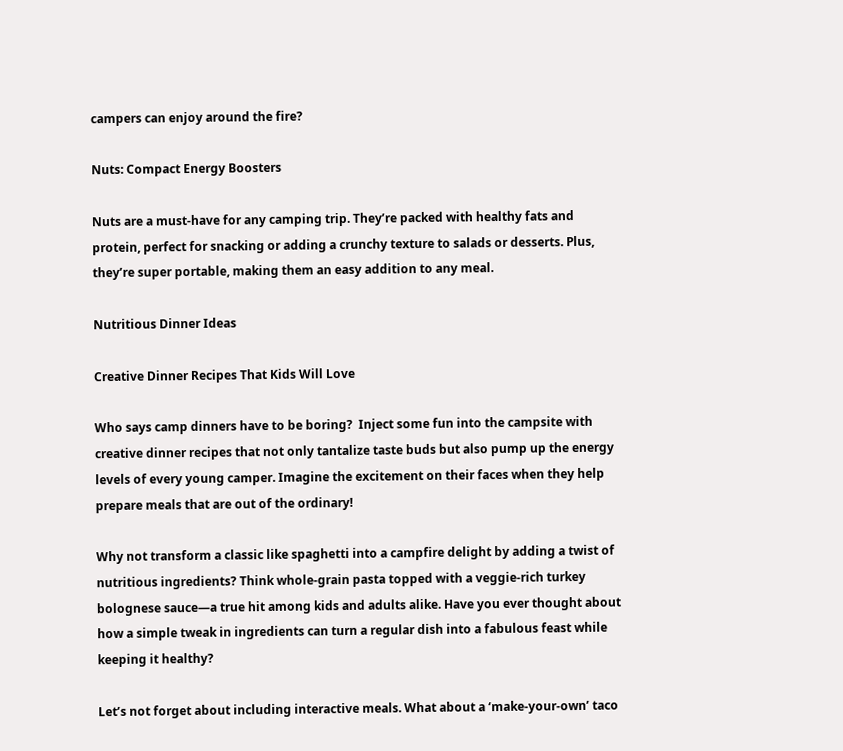campers can enjoy around the fire?

Nuts: Compact Energy Boosters

Nuts are a must-have for any camping trip. They’re packed with healthy fats and protein, perfect for snacking or adding a crunchy texture to salads or desserts. Plus, they’re super portable, making them an easy addition to any meal.

Nutritious Dinner Ideas

Creative Dinner Recipes That Kids Will Love

Who says camp dinners have to be boring?  Inject some fun into the campsite with creative dinner recipes that not only tantalize taste buds but also pump up the energy levels of every young camper. Imagine the excitement on their faces when they help prepare meals that are out of the ordinary!

Why not transform a classic like spaghetti into a campfire delight by adding a twist of nutritious ingredients? Think whole-grain pasta topped with a veggie-rich turkey bolognese sauce—a true hit among kids and adults alike. Have you ever thought about how a simple tweak in ingredients can turn a regular dish into a fabulous feast while keeping it healthy?

Let’s not forget about including interactive meals. What about a ‘make-your-own’ taco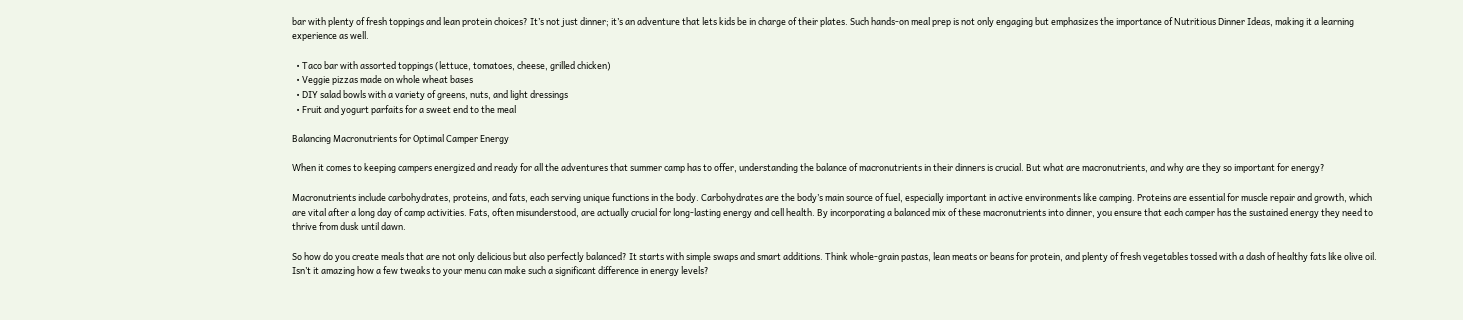bar with plenty of fresh toppings and lean protein choices? It’s not just dinner; it’s an adventure that lets kids be in charge of their plates. Such hands-on meal prep is not only engaging but emphasizes the importance of Nutritious Dinner Ideas, making it a learning experience as well.

  • Taco bar with assorted toppings (lettuce, tomatoes, cheese, grilled chicken)
  • Veggie pizzas made on whole wheat bases
  • DIY salad bowls with a variety of greens, nuts, and light dressings
  • Fruit and yogurt parfaits for a sweet end to the meal

Balancing Macronutrients for Optimal Camper Energy

When it comes to keeping campers energized and ready for all the adventures that summer camp has to offer, understanding the balance of macronutrients in their dinners is crucial. But what are macronutrients, and why are they so important for energy?

Macronutrients include carbohydrates, proteins, and fats, each serving unique functions in the body. Carbohydrates are the body’s main source of fuel, especially important in active environments like camping. Proteins are essential for muscle repair and growth, which are vital after a long day of camp activities. Fats, often misunderstood, are actually crucial for long-lasting energy and cell health. By incorporating a balanced mix of these macronutrients into dinner, you ensure that each camper has the sustained energy they need to thrive from dusk until dawn.

So how do you create meals that are not only delicious but also perfectly balanced? It starts with simple swaps and smart additions. Think whole-grain pastas, lean meats or beans for protein, and plenty of fresh vegetables tossed with a dash of healthy fats like olive oil. Isn’t it amazing how a few tweaks to your menu can make such a significant difference in energy levels?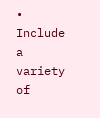• Include a variety of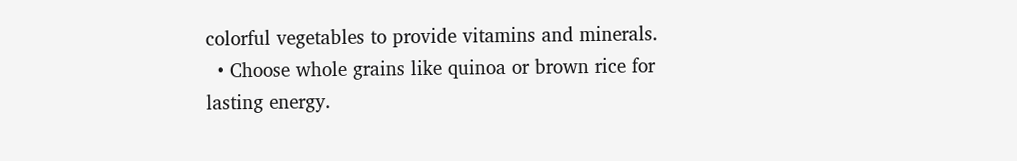colorful vegetables to provide vitamins and minerals.
  • Choose whole grains like quinoa or brown rice for lasting energy.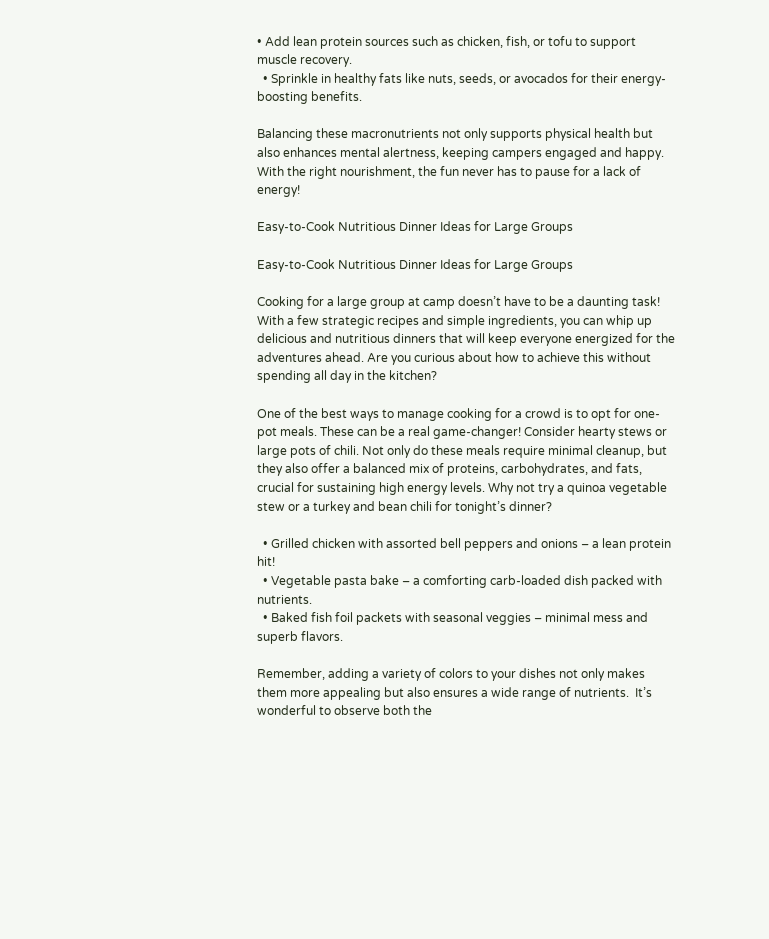• Add lean protein sources such as chicken, fish, or tofu to support muscle recovery.
  • Sprinkle in healthy fats like nuts, seeds, or avocados for their energy-boosting benefits.

Balancing these macronutrients not only supports physical health but also enhances mental alertness, keeping campers engaged and happy. With the right nourishment, the fun never has to pause for a lack of energy!

Easy-to-Cook Nutritious Dinner Ideas for Large Groups

Easy-to-Cook Nutritious Dinner Ideas for Large Groups

Cooking for a large group at camp doesn’t have to be a daunting task! With a few strategic recipes and simple ingredients, you can whip up delicious and nutritious dinners that will keep everyone energized for the adventures ahead. Are you curious about how to achieve this without spending all day in the kitchen?

One of the best ways to manage cooking for a crowd is to opt for one-pot meals. These can be a real game-changer! Consider hearty stews or large pots of chili. Not only do these meals require minimal cleanup, but they also offer a balanced mix of proteins, carbohydrates, and fats, crucial for sustaining high energy levels. Why not try a quinoa vegetable stew or a turkey and bean chili for tonight’s dinner?

  • Grilled chicken with assorted bell peppers and onions – a lean protein hit!
  • Vegetable pasta bake – a comforting carb-loaded dish packed with nutrients.
  • Baked fish foil packets with seasonal veggies – minimal mess and superb flavors.

Remember, adding a variety of colors to your dishes not only makes them more appealing but also ensures a wide range of nutrients.  It’s wonderful to observe both the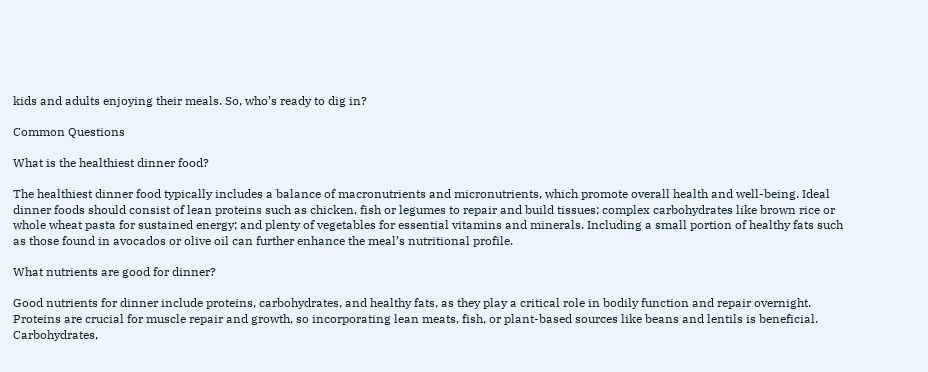kids and adults enjoying their meals. So, who’s ready to dig in?

Common Questions

What is the healthiest dinner food?

The healthiest dinner food typically includes a balance of macronutrients and micronutrients, which promote overall health and well-being. Ideal dinner foods should consist of lean proteins such as chicken, fish or legumes to repair and build tissues; complex carbohydrates like brown rice or whole wheat pasta for sustained energy; and plenty of vegetables for essential vitamins and minerals. Including a small portion of healthy fats such as those found in avocados or olive oil can further enhance the meal’s nutritional profile.

What nutrients are good for dinner?

Good nutrients for dinner include proteins, carbohydrates, and healthy fats, as they play a critical role in bodily function and repair overnight. Proteins are crucial for muscle repair and growth, so incorporating lean meats, fish, or plant-based sources like beans and lentils is beneficial. Carbohydrates,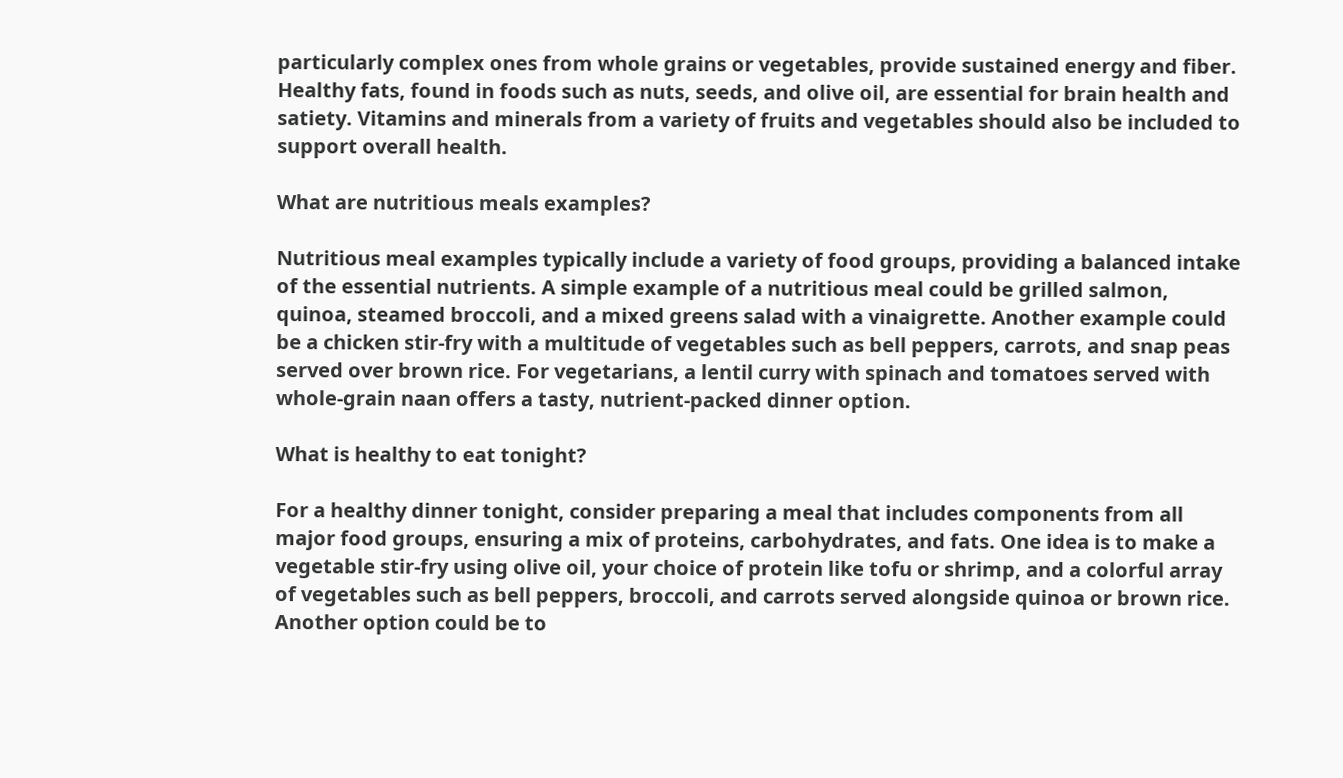particularly complex ones from whole grains or vegetables, provide sustained energy and fiber. Healthy fats, found in foods such as nuts, seeds, and olive oil, are essential for brain health and satiety. Vitamins and minerals from a variety of fruits and vegetables should also be included to support overall health.

What are nutritious meals examples?

Nutritious meal examples typically include a variety of food groups, providing a balanced intake of the essential nutrients. A simple example of a nutritious meal could be grilled salmon, quinoa, steamed broccoli, and a mixed greens salad with a vinaigrette. Another example could be a chicken stir-fry with a multitude of vegetables such as bell peppers, carrots, and snap peas served over brown rice. For vegetarians, a lentil curry with spinach and tomatoes served with whole-grain naan offers a tasty, nutrient-packed dinner option.

What is healthy to eat tonight?

For a healthy dinner tonight, consider preparing a meal that includes components from all major food groups, ensuring a mix of proteins, carbohydrates, and fats. One idea is to make a vegetable stir-fry using olive oil, your choice of protein like tofu or shrimp, and a colorful array of vegetables such as bell peppers, broccoli, and carrots served alongside quinoa or brown rice. Another option could be to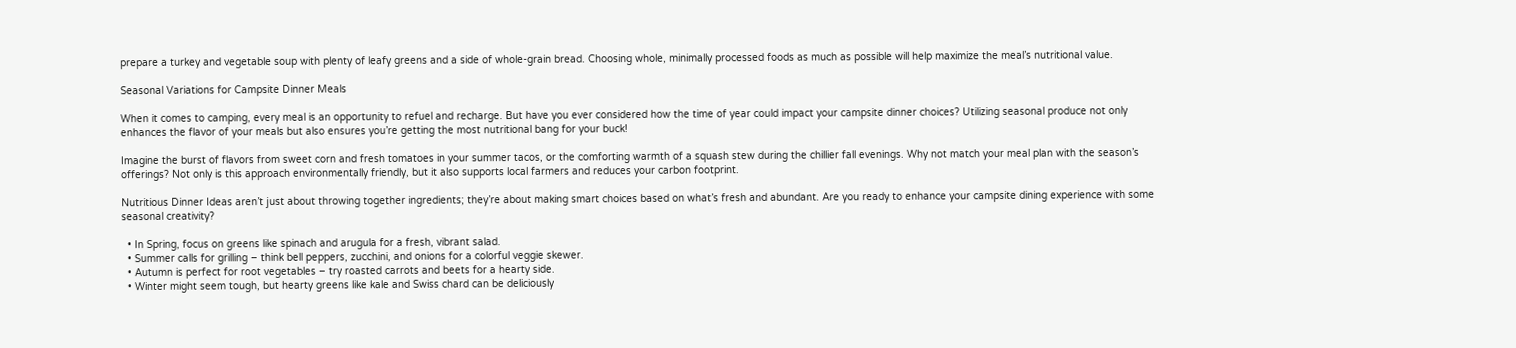prepare a turkey and vegetable soup with plenty of leafy greens and a side of whole-grain bread. Choosing whole, minimally processed foods as much as possible will help maximize the meal’s nutritional value.

Seasonal Variations for Campsite Dinner Meals

When it comes to camping, every meal is an opportunity to refuel and recharge. But have you ever considered how the time of year could impact your campsite dinner choices? Utilizing seasonal produce not only enhances the flavor of your meals but also ensures you’re getting the most nutritional bang for your buck!

Imagine the burst of flavors from sweet corn and fresh tomatoes in your summer tacos, or the comforting warmth of a squash stew during the chillier fall evenings. Why not match your meal plan with the season’s offerings? Not only is this approach environmentally friendly, but it also supports local farmers and reduces your carbon footprint.

Nutritious Dinner Ideas aren’t just about throwing together ingredients; they’re about making smart choices based on what’s fresh and abundant. Are you ready to enhance your campsite dining experience with some seasonal creativity?

  • In Spring, focus on greens like spinach and arugula for a fresh, vibrant salad.
  • Summer calls for grilling – think bell peppers, zucchini, and onions for a colorful veggie skewer.
  • Autumn is perfect for root vegetables – try roasted carrots and beets for a hearty side.
  • Winter might seem tough, but hearty greens like kale and Swiss chard can be deliciously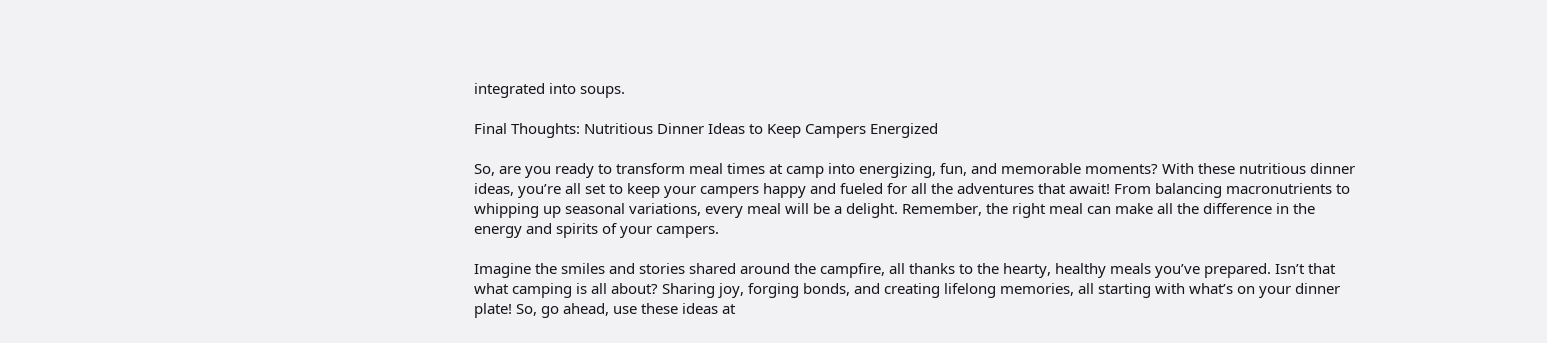integrated into soups.

Final Thoughts: Nutritious Dinner Ideas to Keep Campers Energized

So, are you ready to transform meal times at camp into energizing, fun, and memorable moments? With these nutritious dinner ideas, you’re all set to keep your campers happy and fueled for all the adventures that await! From balancing macronutrients to whipping up seasonal variations, every meal will be a delight. Remember, the right meal can make all the difference in the energy and spirits of your campers.

Imagine the smiles and stories shared around the campfire, all thanks to the hearty, healthy meals you’ve prepared. Isn’t that what camping is all about? Sharing joy, forging bonds, and creating lifelong memories, all starting with what’s on your dinner plate! So, go ahead, use these ideas at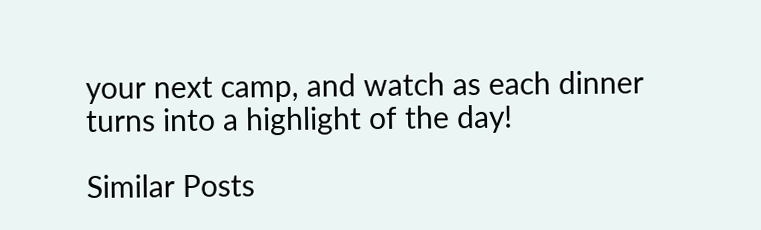your next camp, and watch as each dinner turns into a highlight of the day!

Similar Posts